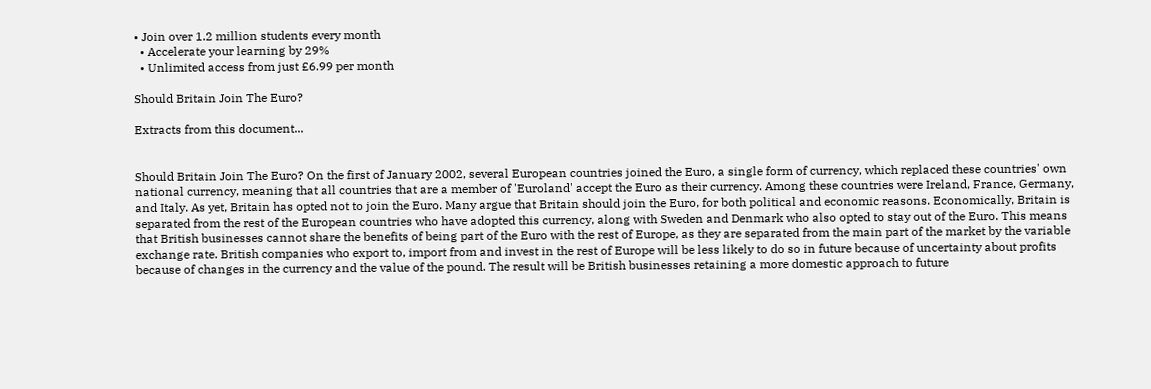• Join over 1.2 million students every month
  • Accelerate your learning by 29%
  • Unlimited access from just £6.99 per month

Should Britain Join The Euro?

Extracts from this document...


Should Britain Join The Euro? On the first of January 2002, several European countries joined the Euro, a single form of currency, which replaced these countries' own national currency, meaning that all countries that are a member of 'Euroland' accept the Euro as their currency. Among these countries were Ireland, France, Germany, and Italy. As yet, Britain has opted not to join the Euro. Many argue that Britain should join the Euro, for both political and economic reasons. Economically, Britain is separated from the rest of the European countries who have adopted this currency, along with Sweden and Denmark who also opted to stay out of the Euro. This means that British businesses cannot share the benefits of being part of the Euro with the rest of Europe, as they are separated from the main part of the market by the variable exchange rate. British companies who export to, import from and invest in the rest of Europe will be less likely to do so in future because of uncertainty about profits because of changes in the currency and the value of the pound. The result will be British businesses retaining a more domestic approach to future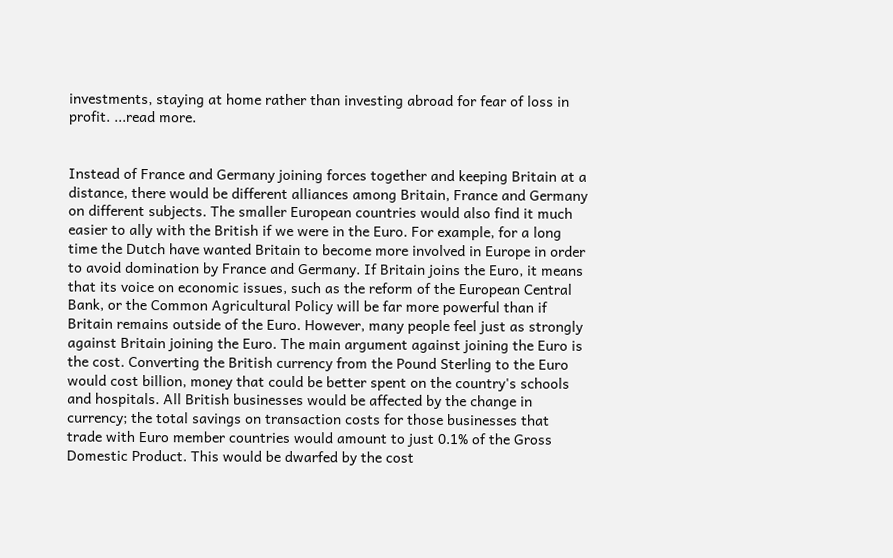investments, staying at home rather than investing abroad for fear of loss in profit. ...read more.


Instead of France and Germany joining forces together and keeping Britain at a distance, there would be different alliances among Britain, France and Germany on different subjects. The smaller European countries would also find it much easier to ally with the British if we were in the Euro. For example, for a long time the Dutch have wanted Britain to become more involved in Europe in order to avoid domination by France and Germany. If Britain joins the Euro, it means that its voice on economic issues, such as the reform of the European Central Bank, or the Common Agricultural Policy will be far more powerful than if Britain remains outside of the Euro. However, many people feel just as strongly against Britain joining the Euro. The main argument against joining the Euro is the cost. Converting the British currency from the Pound Sterling to the Euro would cost billion, money that could be better spent on the country's schools and hospitals. All British businesses would be affected by the change in currency; the total savings on transaction costs for those businesses that trade with Euro member countries would amount to just 0.1% of the Gross Domestic Product. This would be dwarfed by the cost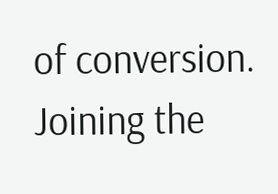of conversion. Joining the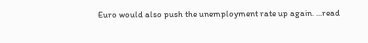Euro would also push the unemployment rate up again. ...read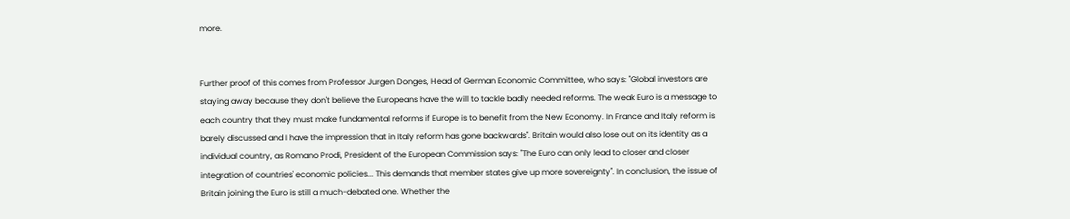more.


Further proof of this comes from Professor Jurgen Donges, Head of German Economic Committee, who says: "Global investors are staying away because they don't believe the Europeans have the will to tackle badly needed reforms. The weak Euro is a message to each country that they must make fundamental reforms if Europe is to benefit from the New Economy. In France and Italy reform is barely discussed and I have the impression that in Italy reform has gone backwards". Britain would also lose out on its identity as a individual country, as Romano Prodi, President of the European Commission says: "The Euro can only lead to closer and closer integration of countries' economic policies... This demands that member states give up more sovereignty". In conclusion, the issue of Britain joining the Euro is still a much-debated one. Whether the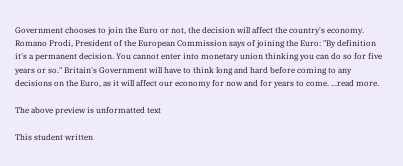Government chooses to join the Euro or not, the decision will affect the country's economy. Romano Prodi, President of the European Commission says of joining the Euro: "By definition it's a permanent decision. You cannot enter into monetary union thinking you can do so for five years or so." Britain's Government will have to think long and hard before coming to any decisions on the Euro, as it will affect our economy for now and for years to come. ...read more.

The above preview is unformatted text

This student written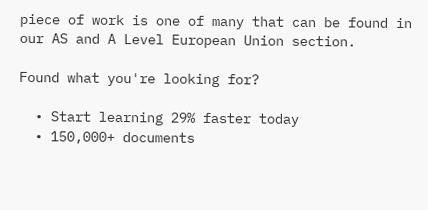piece of work is one of many that can be found in our AS and A Level European Union section.

Found what you're looking for?

  • Start learning 29% faster today
  • 150,000+ documents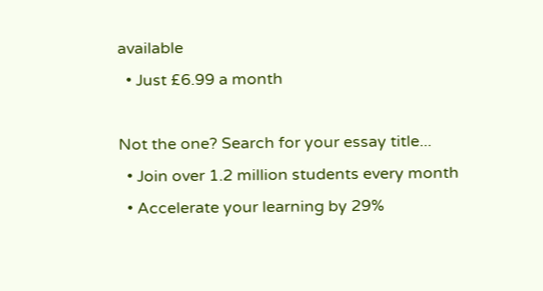available
  • Just £6.99 a month

Not the one? Search for your essay title...
  • Join over 1.2 million students every month
  • Accelerate your learning by 29%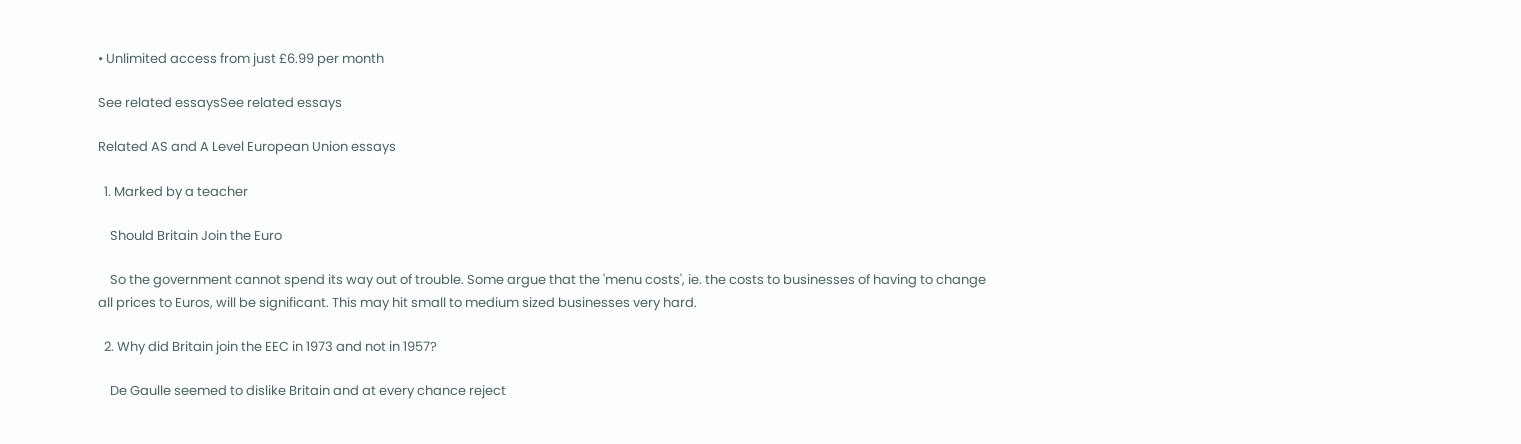• Unlimited access from just £6.99 per month

See related essaysSee related essays

Related AS and A Level European Union essays

  1. Marked by a teacher

    Should Britain Join the Euro

    So the government cannot spend its way out of trouble. Some argue that the 'menu costs', ie. the costs to businesses of having to change all prices to Euros, will be significant. This may hit small to medium sized businesses very hard.

  2. Why did Britain join the EEC in 1973 and not in 1957?

    De Gaulle seemed to dislike Britain and at every chance reject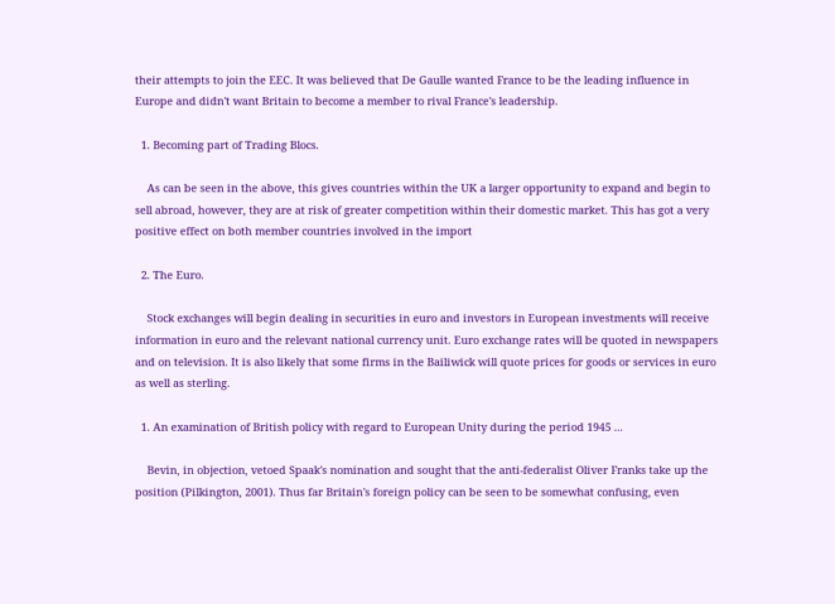their attempts to join the EEC. It was believed that De Gaulle wanted France to be the leading influence in Europe and didn't want Britain to become a member to rival France's leadership.

  1. Becoming part of Trading Blocs.

    As can be seen in the above, this gives countries within the UK a larger opportunity to expand and begin to sell abroad, however, they are at risk of greater competition within their domestic market. This has got a very positive effect on both member countries involved in the import

  2. The Euro.

    Stock exchanges will begin dealing in securities in euro and investors in European investments will receive information in euro and the relevant national currency unit. Euro exchange rates will be quoted in newspapers and on television. It is also likely that some firms in the Bailiwick will quote prices for goods or services in euro as well as sterling.

  1. An examination of British policy with regard to European Unity during the period 1945 ...

    Bevin, in objection, vetoed Spaak's nomination and sought that the anti-federalist Oliver Franks take up the position (Pilkington, 2001). Thus far Britain's foreign policy can be seen to be somewhat confusing, even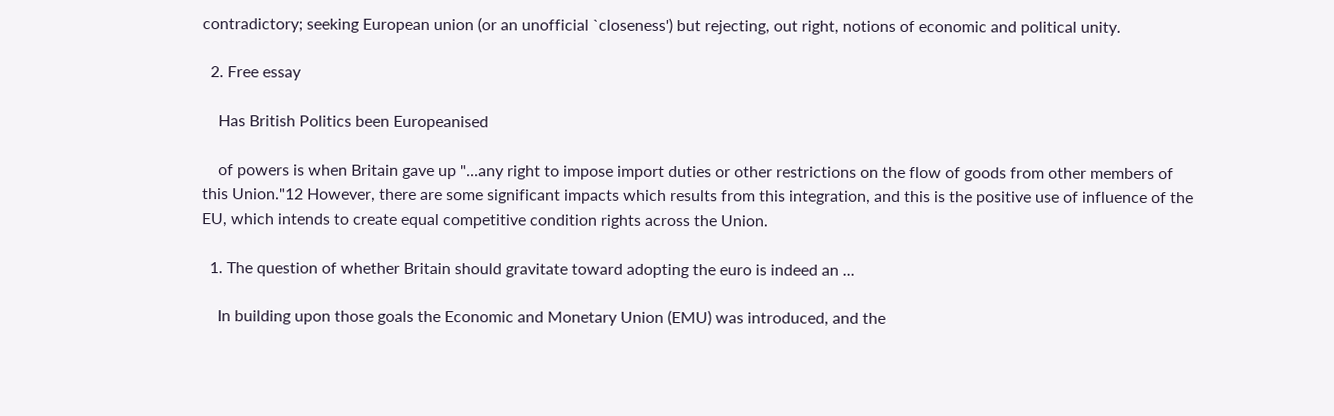contradictory; seeking European union (or an unofficial `closeness') but rejecting, out right, notions of economic and political unity.

  2. Free essay

    Has British Politics been Europeanised

    of powers is when Britain gave up "...any right to impose import duties or other restrictions on the flow of goods from other members of this Union."12 However, there are some significant impacts which results from this integration, and this is the positive use of influence of the EU, which intends to create equal competitive condition rights across the Union.

  1. The question of whether Britain should gravitate toward adopting the euro is indeed an ...

    In building upon those goals the Economic and Monetary Union (EMU) was introduced, and the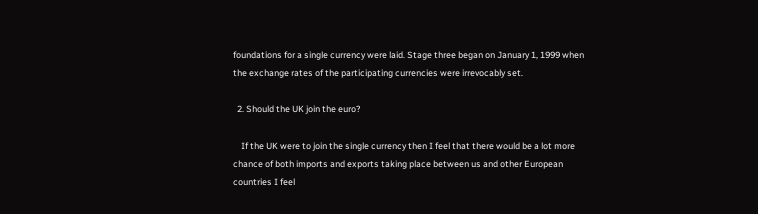foundations for a single currency were laid. Stage three began on January 1, 1999 when the exchange rates of the participating currencies were irrevocably set.

  2. Should the UK join the euro?

    If the UK were to join the single currency then I feel that there would be a lot more chance of both imports and exports taking place between us and other European countries I feel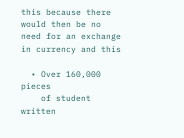this because there would then be no need for an exchange in currency and this

  • Over 160,000 pieces
    of student written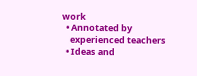work
  • Annotated by
    experienced teachers
  • Ideas and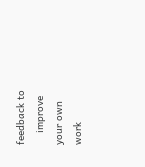feedback to
    improve your own work